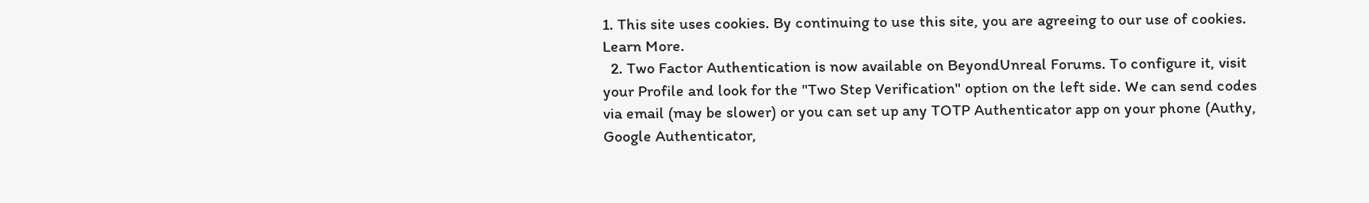1. This site uses cookies. By continuing to use this site, you are agreeing to our use of cookies. Learn More.
  2. Two Factor Authentication is now available on BeyondUnreal Forums. To configure it, visit your Profile and look for the "Two Step Verification" option on the left side. We can send codes via email (may be slower) or you can set up any TOTP Authenticator app on your phone (Authy, Google Authenticator,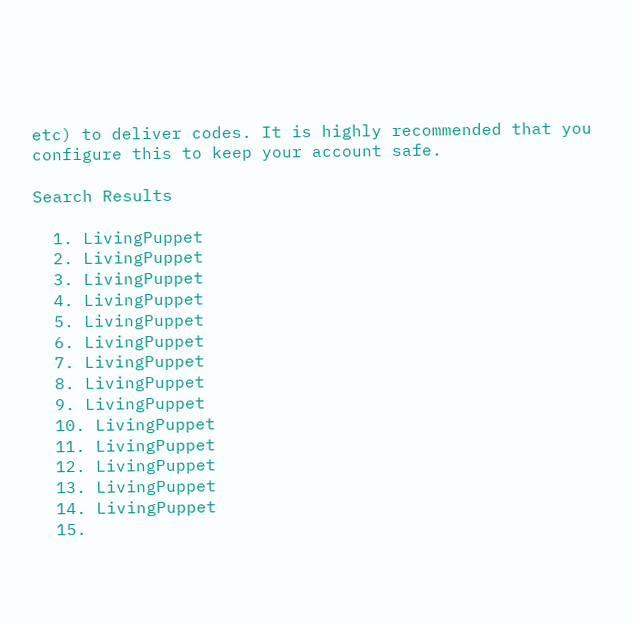etc) to deliver codes. It is highly recommended that you configure this to keep your account safe.

Search Results

  1. LivingPuppet
  2. LivingPuppet
  3. LivingPuppet
  4. LivingPuppet
  5. LivingPuppet
  6. LivingPuppet
  7. LivingPuppet
  8. LivingPuppet
  9. LivingPuppet
  10. LivingPuppet
  11. LivingPuppet
  12. LivingPuppet
  13. LivingPuppet
  14. LivingPuppet
  15.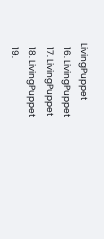LivingPuppet
  16. LivingPuppet
  17. LivingPuppet
  18. LivingPuppet
  19.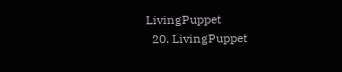LivingPuppet
  20. LivingPuppet